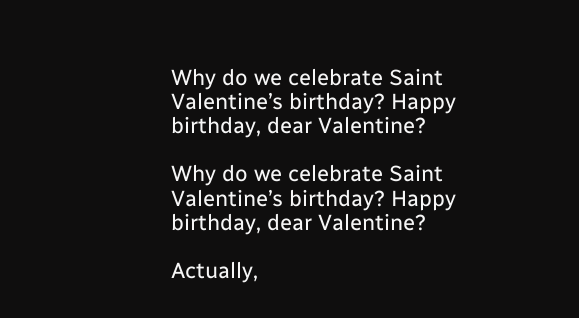Why do we celebrate Saint Valentine’s birthday? Happy birthday, dear Valentine?

Why do we celebrate Saint Valentine’s birthday? Happy birthday, dear Valentine?

Actually,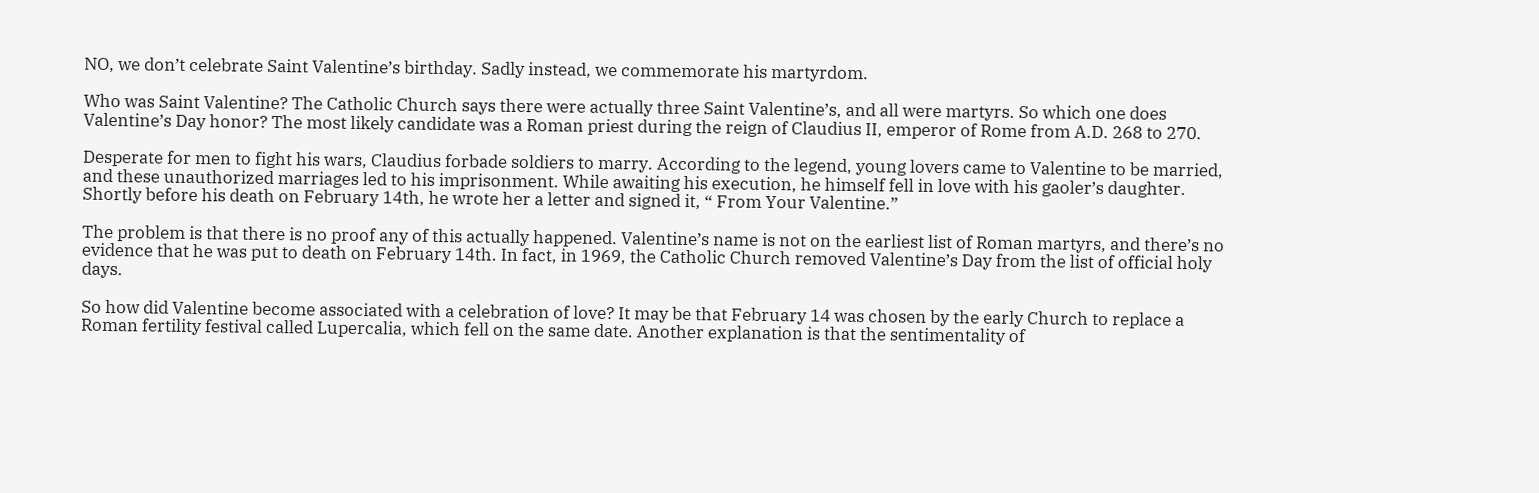NO, we don’t celebrate Saint Valentine’s birthday. Sadly instead, we commemorate his martyrdom.

Who was Saint Valentine? The Catholic Church says there were actually three Saint Valentine’s, and all were martyrs. So which one does Valentine’s Day honor? The most likely candidate was a Roman priest during the reign of Claudius II, emperor of Rome from A.D. 268 to 270.

Desperate for men to fight his wars, Claudius forbade soldiers to marry. According to the legend, young lovers came to Valentine to be married, and these unauthorized marriages led to his imprisonment. While awaiting his execution, he himself fell in love with his gaoler’s daughter. Shortly before his death on February 14th, he wrote her a letter and signed it, “ From Your Valentine.”

The problem is that there is no proof any of this actually happened. Valentine’s name is not on the earliest list of Roman martyrs, and there’s no evidence that he was put to death on February 14th. In fact, in 1969, the Catholic Church removed Valentine’s Day from the list of official holy days.

So how did Valentine become associated with a celebration of love? It may be that February 14 was chosen by the early Church to replace a Roman fertility festival called Lupercalia, which fell on the same date. Another explanation is that the sentimentality of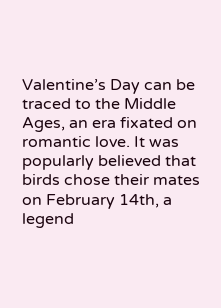Valentine’s Day can be traced to the Middle Ages, an era fixated on romantic love. It was popularly believed that birds chose their mates on February 14th, a legend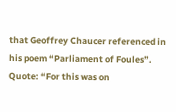that Geoffrey Chaucer referenced in his poem “Parliament of Foules”. Quote: “For this was on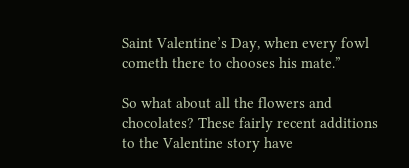Saint Valentine’s Day, when every fowl cometh there to chooses his mate.”

So what about all the flowers and chocolates? These fairly recent additions to the Valentine story have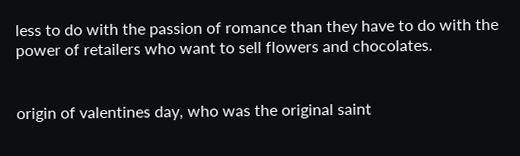less to do with the passion of romance than they have to do with the power of retailers who want to sell flowers and chocolates.


origin of valentines day, who was the original saint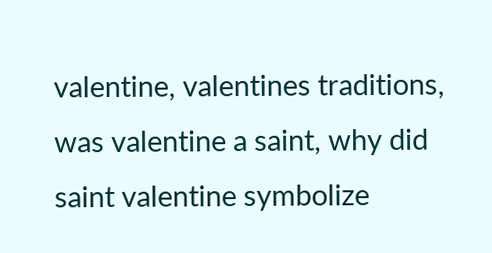valentine, valentines traditions, was valentine a saint, why did saint valentine symbolize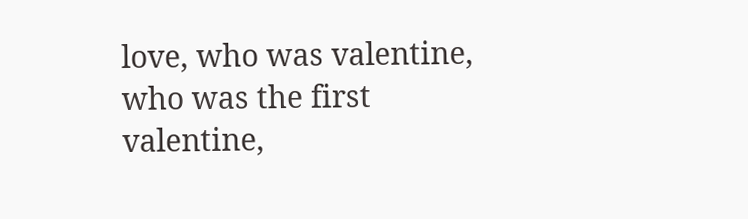love, who was valentine, who was the first valentine,